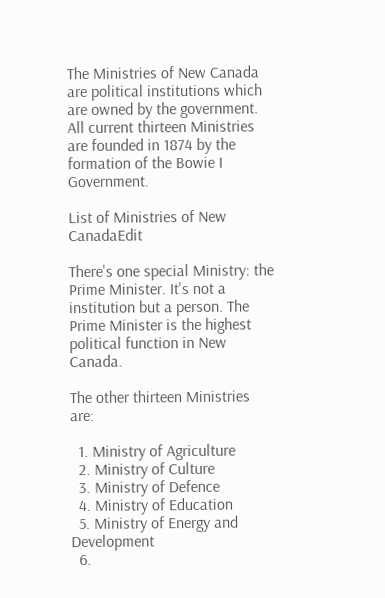The Ministries of New Canada are political institutions which are owned by the government. All current thirteen Ministries are founded in 1874 by the formation of the Bowie I Government.

List of Ministries of New CanadaEdit

There's one special Ministry: the Prime Minister. It's not a institution but a person. The Prime Minister is the highest political function in New Canada.

The other thirteen Ministries are:

  1. Ministry of Agriculture
  2. Ministry of Culture
  3. Ministry of Defence
  4. Ministry of Education
  5. Ministry of Energy and Development
  6.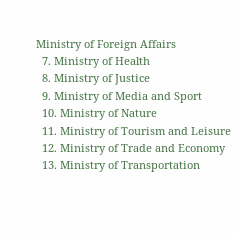Ministry of Foreign Affairs
  7. Ministry of Health
  8. Ministry of Justice
  9. Ministry of Media and Sport
  10. Ministry of Nature
  11. Ministry of Tourism and Leisure
  12. Ministry of Trade and Economy
  13. Ministry of Transportation